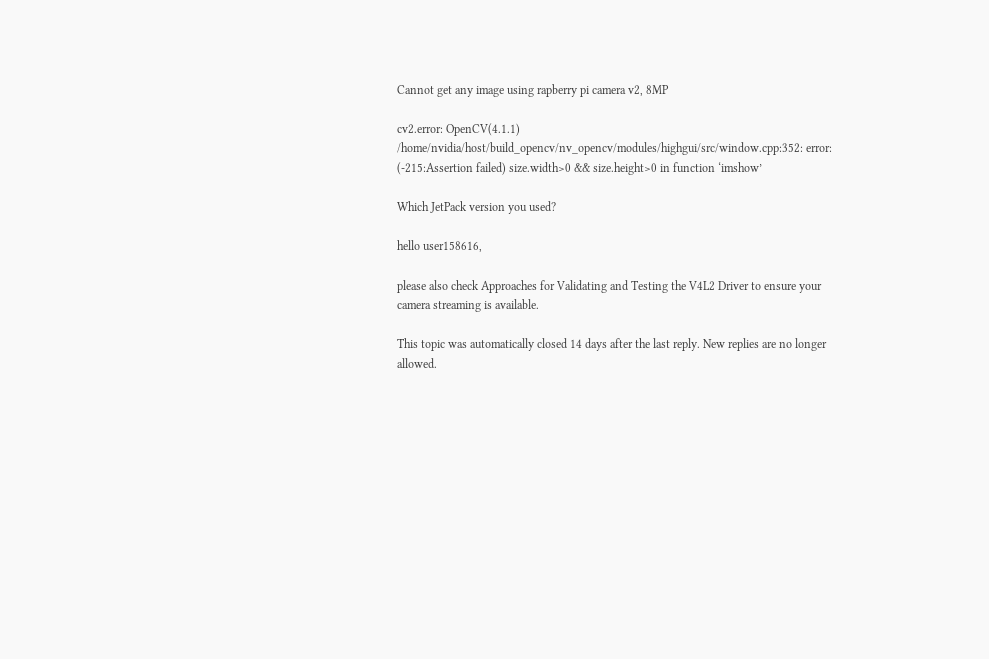Cannot get any image using rapberry pi camera v2, 8MP

cv2.error: OpenCV(4.1.1) /home/nvidia/host/build_opencv/nv_opencv/modules/highgui/src/window.cpp:352: error: (-215:Assertion failed) size.width>0 && size.height>0 in function ‘imshow’

Which JetPack version you used?

hello user158616,

please also check Approaches for Validating and Testing the V4L2 Driver to ensure your camera streaming is available.

This topic was automatically closed 14 days after the last reply. New replies are no longer allowed.